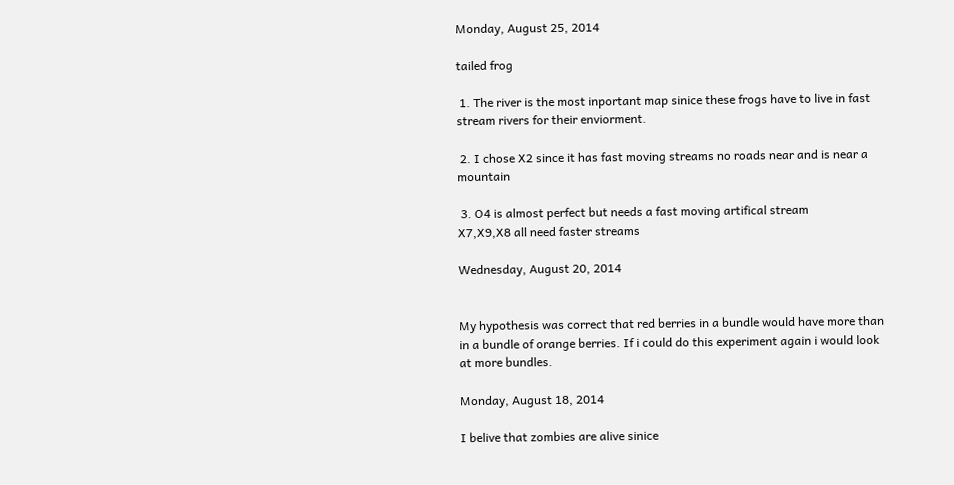Monday, August 25, 2014

tailed frog

 1. The river is the most inportant map sinice these frogs have to live in fast stream rivers for their enviorment.

 2. I chose X2 since it has fast moving streams no roads near and is near a mountain

 3. O4 is almost perfect but needs a fast moving artifical stream
X7,X9,X8 all need faster streams

Wednesday, August 20, 2014


My hypothesis was correct that red berries in a bundle would have more than in a bundle of orange berries. If i could do this experiment again i would look at more bundles.

Monday, August 18, 2014

I belive that zombies are alive sinice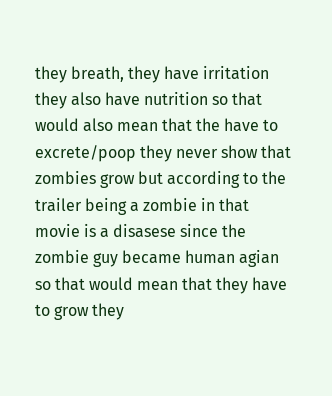they breath, they have irritation they also have nutrition so that would also mean that the have to excrete/poop they never show that zombies grow but according to the trailer being a zombie in that movie is a disasese since the zombie guy became human agian so that would mean that they have to grow they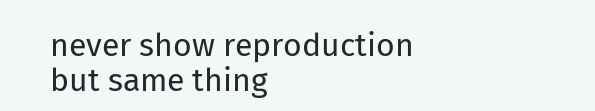never show reproduction but same thing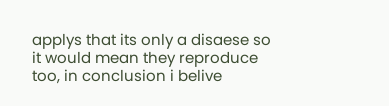applys that its only a disaese so it would mean they reproduce too, in conclusion i belive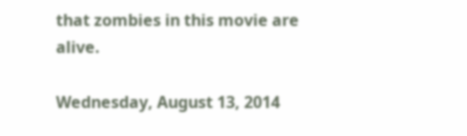that zombies in this movie are alive.

Wednesday, August 13, 2014